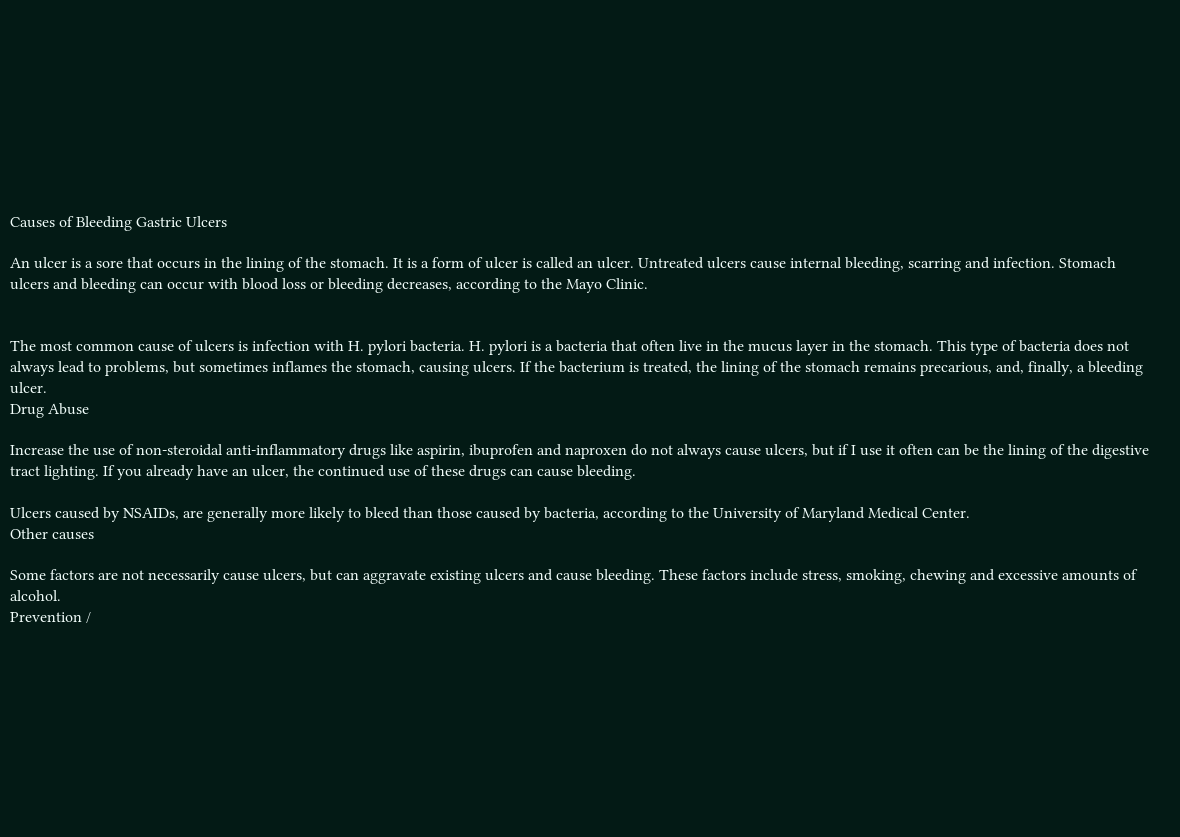Causes of Bleeding Gastric Ulcers

An ulcer is a sore that occurs in the lining of the stomach. It is a form of ulcer is called an ulcer. Untreated ulcers cause internal bleeding, scarring and infection. Stomach ulcers and bleeding can occur with blood loss or bleeding decreases, according to the Mayo Clinic.


The most common cause of ulcers is infection with H. pylori bacteria. H. pylori is a bacteria that often live in the mucus layer in the stomach. This type of bacteria does not always lead to problems, but sometimes inflames the stomach, causing ulcers. If the bacterium is treated, the lining of the stomach remains precarious, and, finally, a bleeding ulcer.
Drug Abuse

Increase the use of non-steroidal anti-inflammatory drugs like aspirin, ibuprofen and naproxen do not always cause ulcers, but if I use it often can be the lining of the digestive tract lighting. If you already have an ulcer, the continued use of these drugs can cause bleeding.

Ulcers caused by NSAIDs, are generally more likely to bleed than those caused by bacteria, according to the University of Maryland Medical Center.
Other causes

Some factors are not necessarily cause ulcers, but can aggravate existing ulcers and cause bleeding. These factors include stress, smoking, chewing and excessive amounts of alcohol.
Prevention /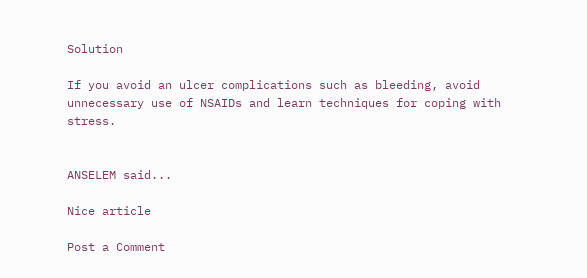Solution

If you avoid an ulcer complications such as bleeding, avoid unnecessary use of NSAIDs and learn techniques for coping with stress.


ANSELEM said...

Nice article

Post a Comment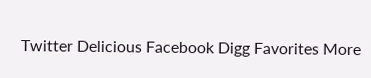Twitter Delicious Facebook Digg Favorites More